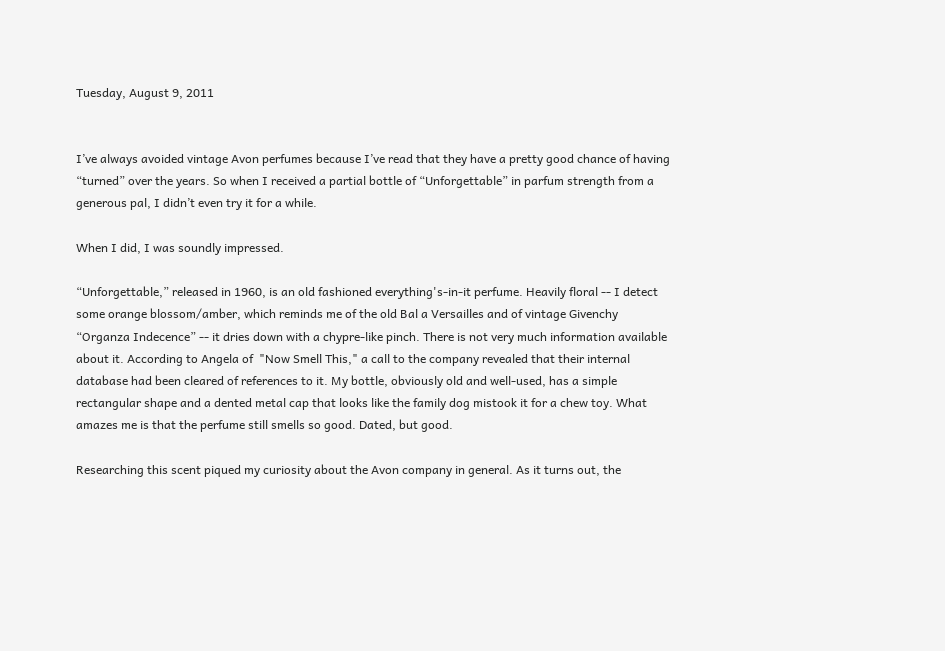Tuesday, August 9, 2011


I’ve always avoided vintage Avon perfumes because I’ve read that they have a pretty good chance of having “turned” over the years. So when I received a partial bottle of “Unforgettable” in parfum strength from a generous pal, I didn’t even try it for a while.

When I did, I was soundly impressed.

“Unforgettable,” released in 1960, is an old fashioned everything's-in-it perfume. Heavily floral -- I detect some orange blossom/amber, which reminds me of the old Bal a Versailles and of vintage Givenchy “Organza Indecence” -- it dries down with a chypre-like pinch. There is not very much information available about it. According to Angela of  "Now Smell This," a call to the company revealed that their internal database had been cleared of references to it. My bottle, obviously old and well-used, has a simple rectangular shape and a dented metal cap that looks like the family dog mistook it for a chew toy. What amazes me is that the perfume still smells so good. Dated, but good.

Researching this scent piqued my curiosity about the Avon company in general. As it turns out, the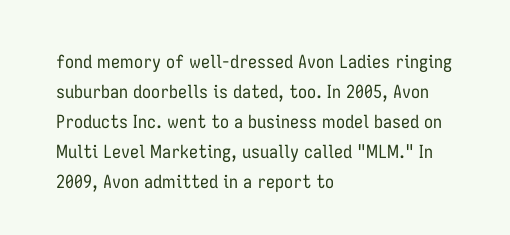fond memory of well-dressed Avon Ladies ringing suburban doorbells is dated, too. In 2005, Avon Products Inc. went to a business model based on Multi Level Marketing, usually called "MLM." In 2009, Avon admitted in a report to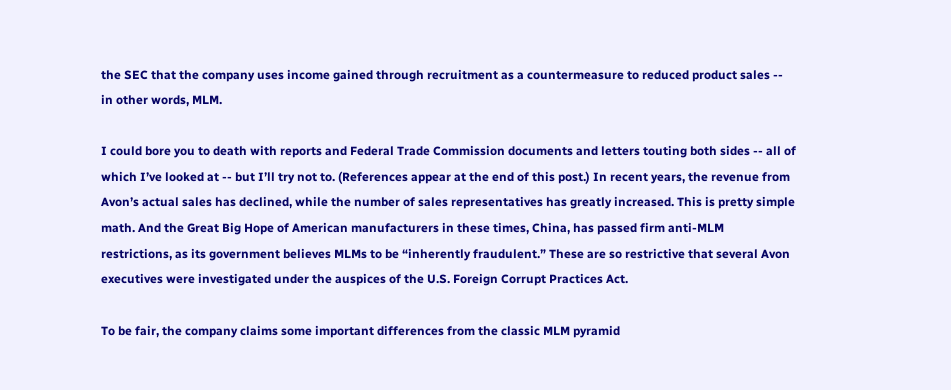the SEC that the company uses income gained through recruitment as a countermeasure to reduced product sales -- in other words, MLM.

I could bore you to death with reports and Federal Trade Commission documents and letters touting both sides -- all of which I’ve looked at -- but I’ll try not to. (References appear at the end of this post.) In recent years, the revenue from Avon’s actual sales has declined, while the number of sales representatives has greatly increased. This is pretty simple math. And the Great Big Hope of American manufacturers in these times, China, has passed firm anti-MLM restrictions, as its government believes MLMs to be “inherently fraudulent.” These are so restrictive that several Avon executives were investigated under the auspices of the U.S. Foreign Corrupt Practices Act.

To be fair, the company claims some important differences from the classic MLM pyramid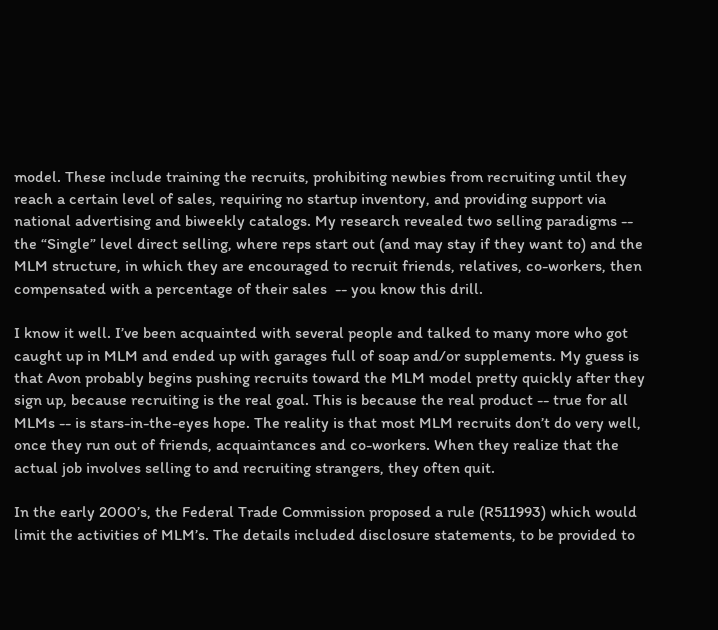model. These include training the recruits, prohibiting newbies from recruiting until they reach a certain level of sales, requiring no startup inventory, and providing support via national advertising and biweekly catalogs. My research revealed two selling paradigms -- the “Single” level direct selling, where reps start out (and may stay if they want to) and the MLM structure, in which they are encouraged to recruit friends, relatives, co-workers, then compensated with a percentage of their sales  -- you know this drill.

I know it well. I’ve been acquainted with several people and talked to many more who got caught up in MLM and ended up with garages full of soap and/or supplements. My guess is that Avon probably begins pushing recruits toward the MLM model pretty quickly after they sign up, because recruiting is the real goal. This is because the real product -- true for all MLMs -- is stars-in-the-eyes hope. The reality is that most MLM recruits don’t do very well, once they run out of friends, acquaintances and co-workers. When they realize that the actual job involves selling to and recruiting strangers, they often quit.

In the early 2000’s, the Federal Trade Commission proposed a rule (R511993) which would limit the activities of MLM’s. The details included disclosure statements, to be provided to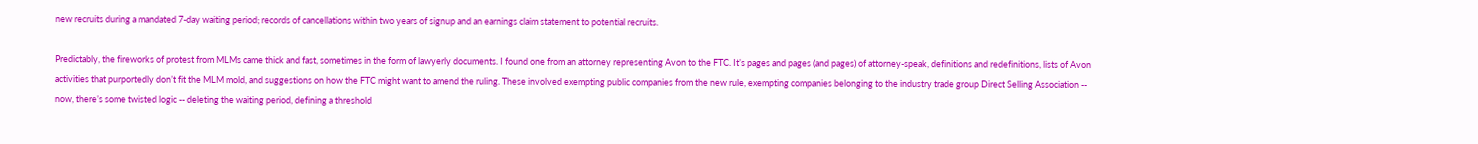new recruits during a mandated 7-day waiting period; records of cancellations within two years of signup and an earnings claim statement to potential recruits.

Predictably, the fireworks of protest from MLMs came thick and fast, sometimes in the form of lawyerly documents. I found one from an attorney representing Avon to the FTC. It’s pages and pages (and pages) of attorney-speak, definitions and redefinitions, lists of Avon activities that purportedly don’t fit the MLM mold, and suggestions on how the FTC might want to amend the ruling. These involved exempting public companies from the new rule, exempting companies belonging to the industry trade group Direct Selling Association -- now, there’s some twisted logic -- deleting the waiting period, defining a threshold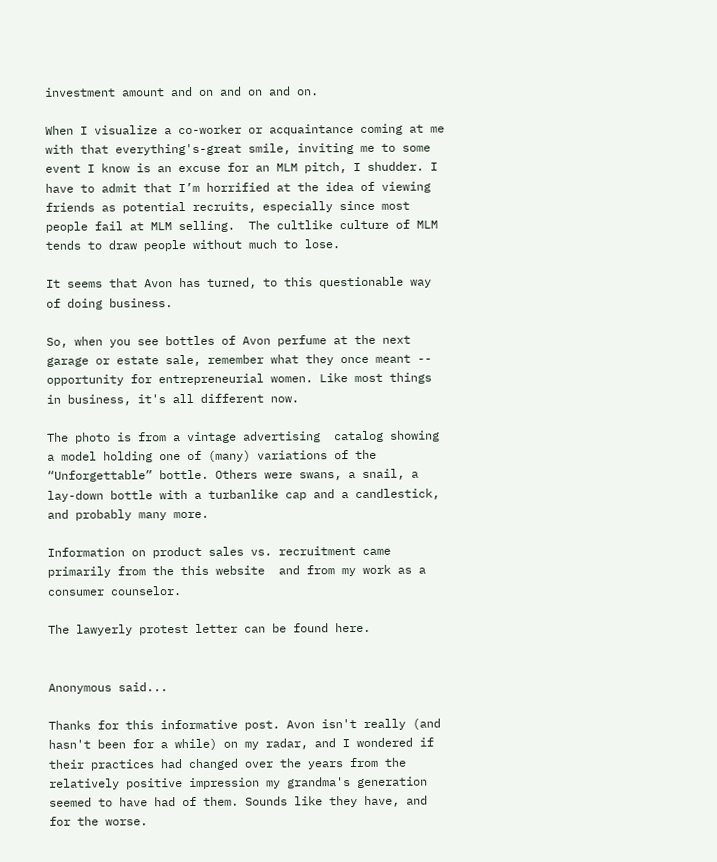investment amount and on and on and on.

When I visualize a co-worker or acquaintance coming at me with that everything's-great smile, inviting me to some event I know is an excuse for an MLM pitch, I shudder. I have to admit that I’m horrified at the idea of viewing friends as potential recruits, especially since most people fail at MLM selling.  The cultlike culture of MLM tends to draw people without much to lose.

It seems that Avon has turned, to this questionable way of doing business.

So, when you see bottles of Avon perfume at the next garage or estate sale, remember what they once meant -- opportunity for entrepreneurial women. Like most things in business, it's all different now.

The photo is from a vintage advertising  catalog showing a model holding one of (many) variations of the “Unforgettable” bottle. Others were swans, a snail, a lay-down bottle with a turbanlike cap and a candlestick, and probably many more.

Information on product sales vs. recruitment came primarily from the this website  and from my work as a consumer counselor.

The lawyerly protest letter can be found here.


Anonymous said...

Thanks for this informative post. Avon isn't really (and hasn't been for a while) on my radar, and I wondered if their practices had changed over the years from the relatively positive impression my grandma's generation seemed to have had of them. Sounds like they have, and for the worse.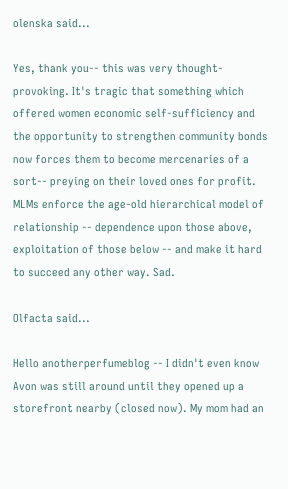olenska said...

Yes, thank you-- this was very thought-provoking. It's tragic that something which offered women economic self-sufficiency and the opportunity to strengthen community bonds now forces them to become mercenaries of a sort-- preying on their loved ones for profit. MLMs enforce the age-old hierarchical model of relationship -- dependence upon those above, exploitation of those below -- and make it hard to succeed any other way. Sad.

Olfacta said...

Hello anotherperfumeblog -- I didn't even know Avon was still around until they opened up a storefront nearby (closed now). My mom had an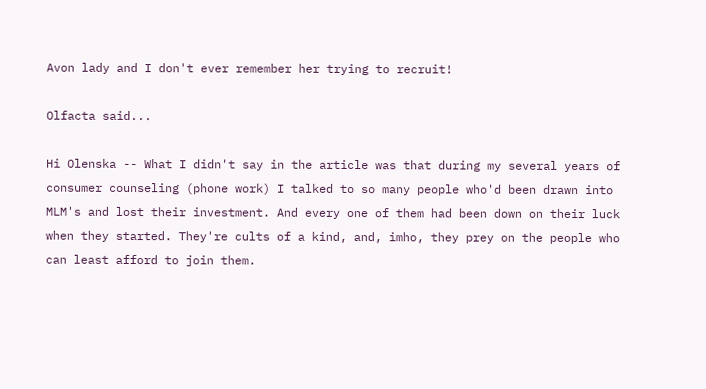Avon lady and I don't ever remember her trying to recruit!

Olfacta said...

Hi Olenska -- What I didn't say in the article was that during my several years of consumer counseling (phone work) I talked to so many people who'd been drawn into MLM's and lost their investment. And every one of them had been down on their luck when they started. They're cults of a kind, and, imho, they prey on the people who can least afford to join them.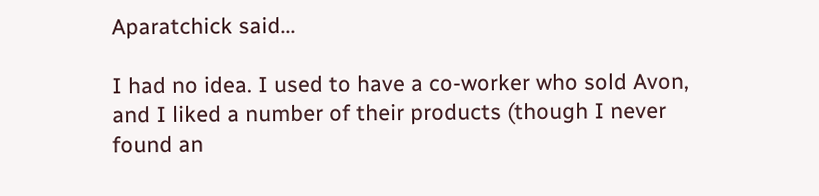Aparatchick said...

I had no idea. I used to have a co-worker who sold Avon, and I liked a number of their products (though I never found an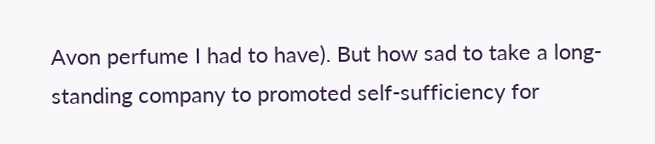Avon perfume I had to have). But how sad to take a long-standing company to promoted self-sufficiency for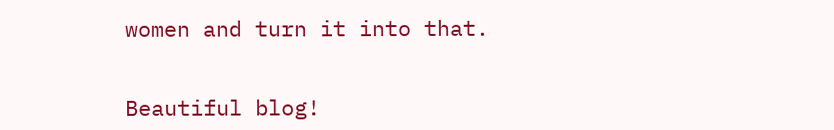women and turn it into that.


Beautiful blog!